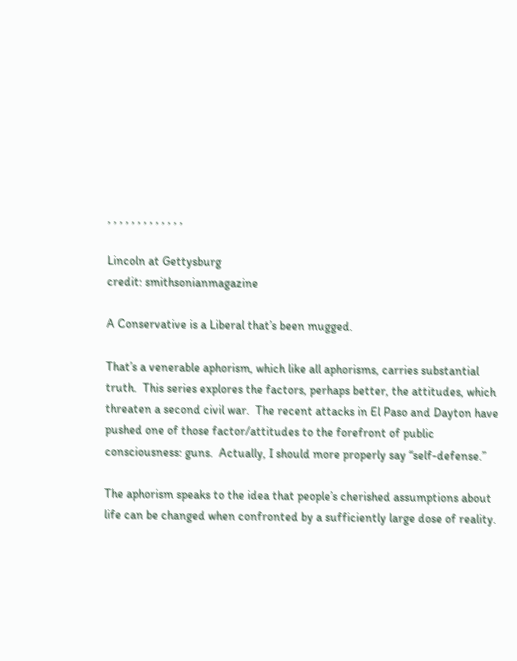, , , , , , , , , , , , ,

Lincoln at Gettysburg
credit: smithsonianmagazine

A Conservative is a Liberal that’s been mugged.

That’s a venerable aphorism, which like all aphorisms, carries substantial truth.  This series explores the factors, perhaps better, the attitudes, which threaten a second civil war.  The recent attacks in El Paso and Dayton have pushed one of those factor/attitudes to the forefront of public consciousness: guns.  Actually, I should more properly say “self-defense.”

The aphorism speaks to the idea that people’s cherished assumptions about life can be changed when confronted by a sufficiently large dose of reality.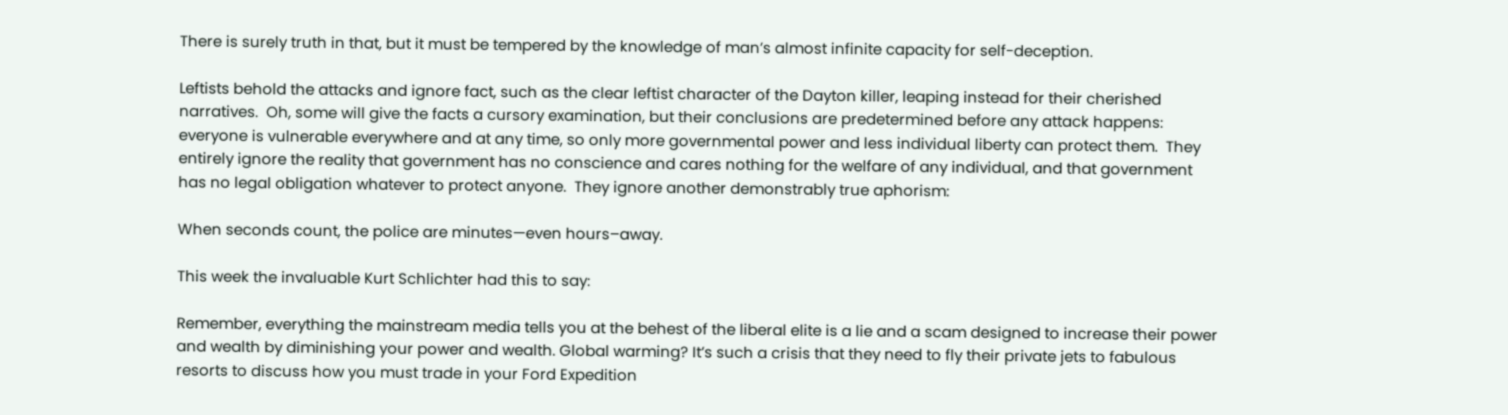There is surely truth in that, but it must be tempered by the knowledge of man’s almost infinite capacity for self-deception.

Leftists behold the attacks and ignore fact, such as the clear leftist character of the Dayton killer, leaping instead for their cherished narratives.  Oh, some will give the facts a cursory examination, but their conclusions are predetermined before any attack happens: everyone is vulnerable everywhere and at any time, so only more governmental power and less individual liberty can protect them.  They entirely ignore the reality that government has no conscience and cares nothing for the welfare of any individual, and that government has no legal obligation whatever to protect anyone.  They ignore another demonstrably true aphorism:

When seconds count, the police are minutes—even hours–away.

This week the invaluable Kurt Schlichter had this to say:

Remember, everything the mainstream media tells you at the behest of the liberal elite is a lie and a scam designed to increase their power and wealth by diminishing your power and wealth. Global warming? It’s such a crisis that they need to fly their private jets to fabulous resorts to discuss how you must trade in your Ford Expedition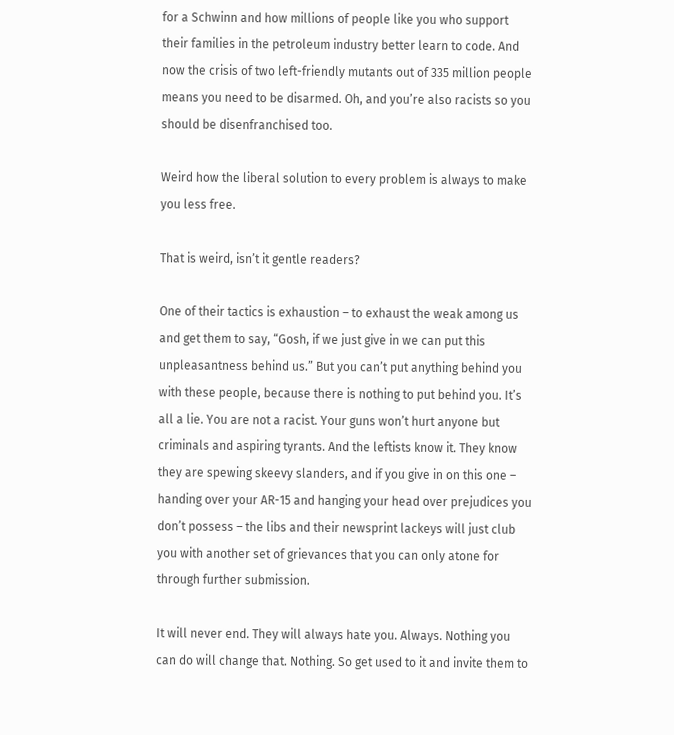for a Schwinn and how millions of people like you who support their families in the petroleum industry better learn to code. And now the crisis of two left-friendly mutants out of 335 million people means you need to be disarmed. Oh, and you’re also racists so you should be disenfranchised too.

Weird how the liberal solution to every problem is always to make you less free.

That is weird, isn’t it gentle readers?

One of their tactics is exhaustion – to exhaust the weak among us and get them to say, “Gosh, if we just give in we can put this unpleasantness behind us.” But you can’t put anything behind you with these people, because there is nothing to put behind you. It’s all a lie. You are not a racist. Your guns won’t hurt anyone but criminals and aspiring tyrants. And the leftists know it. They know they are spewing skeevy slanders, and if you give in on this one – handing over your AR-15 and hanging your head over prejudices you don’t possess – the libs and their newsprint lackeys will just club you with another set of grievances that you can only atone for through further submission.

It will never end. They will always hate you. Always. Nothing you can do will change that. Nothing. So get used to it and invite them to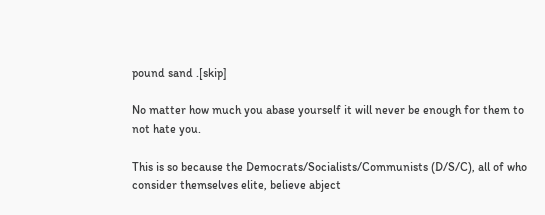pound sand .[skip]

No matter how much you abase yourself it will never be enough for them to not hate you.

This is so because the Democrats/Socialists/Communists (D/S/C), all of who consider themselves elite, believe abject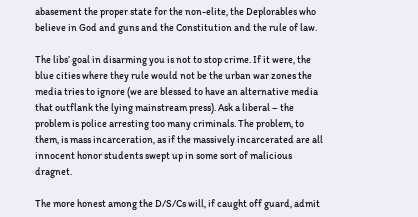abasement the proper state for the non-elite, the Deplorables who believe in God and guns and the Constitution and the rule of law.

The libs’ goal in disarming you is not to stop crime. If it were, the blue cities where they rule would not be the urban war zones the media tries to ignore (we are blessed to have an alternative media that outflank the lying mainstream press). Ask a liberal – the problem is police arresting too many criminals. The problem, to them, is mass incarceration, as if the massively incarcerated are all innocent honor students swept up in some sort of malicious dragnet.

The more honest among the D/S/Cs will, if caught off guard, admit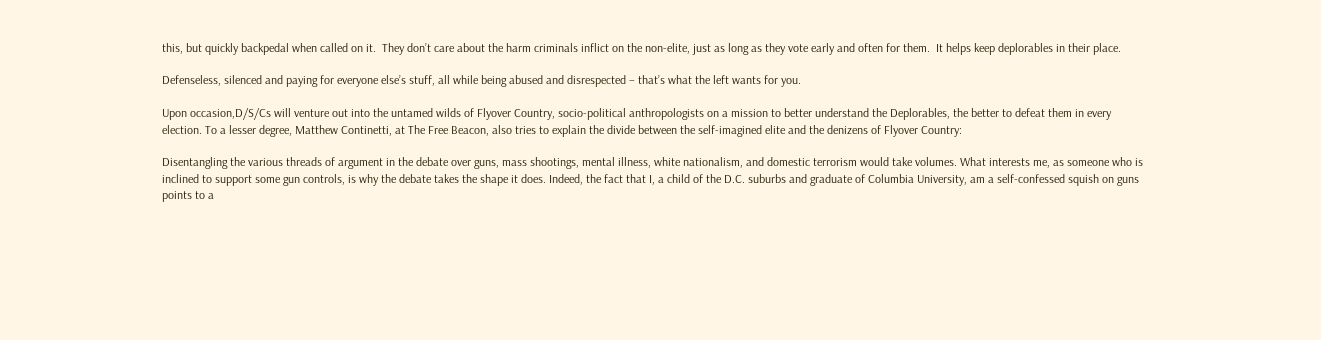this, but quickly backpedal when called on it.  They don’t care about the harm criminals inflict on the non-elite, just as long as they vote early and often for them.  It helps keep deplorables in their place.

Defenseless, silenced and paying for everyone else’s stuff, all while being abused and disrespected – that’s what the left wants for you.

Upon occasion,D/S/Cs will venture out into the untamed wilds of Flyover Country, socio-political anthropologists on a mission to better understand the Deplorables, the better to defeat them in every election. To a lesser degree, Matthew Continetti, at The Free Beacon, also tries to explain the divide between the self-imagined elite and the denizens of Flyover Country:

Disentangling the various threads of argument in the debate over guns, mass shootings, mental illness, white nationalism, and domestic terrorism would take volumes. What interests me, as someone who is inclined to support some gun controls, is why the debate takes the shape it does. Indeed, the fact that I, a child of the D.C. suburbs and graduate of Columbia University, am a self-confessed squish on guns points to a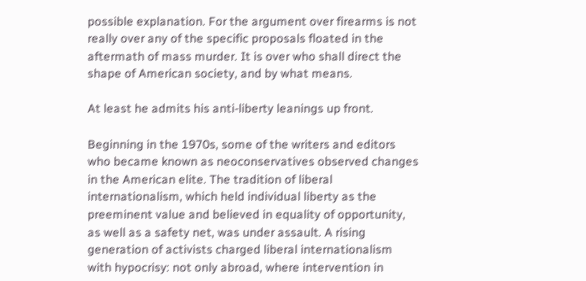possible explanation. For the argument over firearms is not really over any of the specific proposals floated in the aftermath of mass murder. It is over who shall direct the shape of American society, and by what means.

At least he admits his anti-liberty leanings up front.

Beginning in the 1970s, some of the writers and editors who became known as neoconservatives observed changes in the American elite. The tradition of liberal internationalism, which held individual liberty as the preeminent value and believed in equality of opportunity, as well as a safety net, was under assault. A rising generation of activists charged liberal internationalism with hypocrisy: not only abroad, where intervention in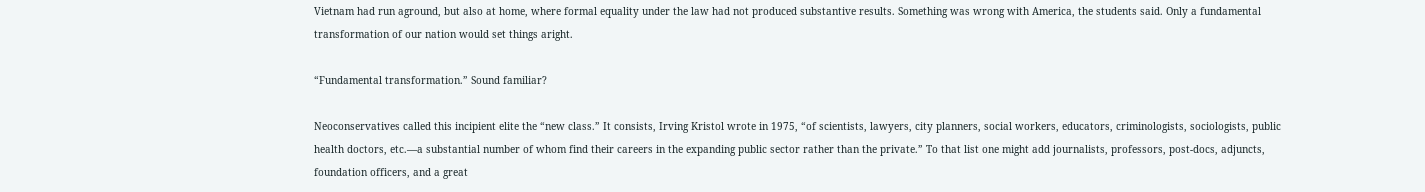Vietnam had run aground, but also at home, where formal equality under the law had not produced substantive results. Something was wrong with America, the students said. Only a fundamental transformation of our nation would set things aright.

“Fundamental transformation.” Sound familiar?

Neoconservatives called this incipient elite the “new class.” It consists, Irving Kristol wrote in 1975, “of scientists, lawyers, city planners, social workers, educators, criminologists, sociologists, public health doctors, etc.—a substantial number of whom find their careers in the expanding public sector rather than the private.” To that list one might add journalists, professors, post-docs, adjuncts, foundation officers, and a great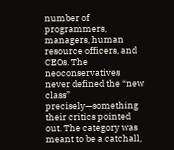number of programmers, managers, human resource officers, and CEOs. The neoconservatives never defined the “new class” precisely—something their critics pointed out. The category was meant to be a catchall,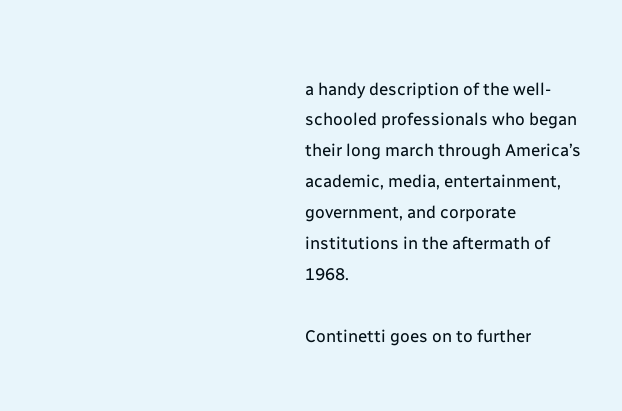a handy description of the well-schooled professionals who began their long march through America’s academic, media, entertainment, government, and corporate institutions in the aftermath of 1968.

Continetti goes on to further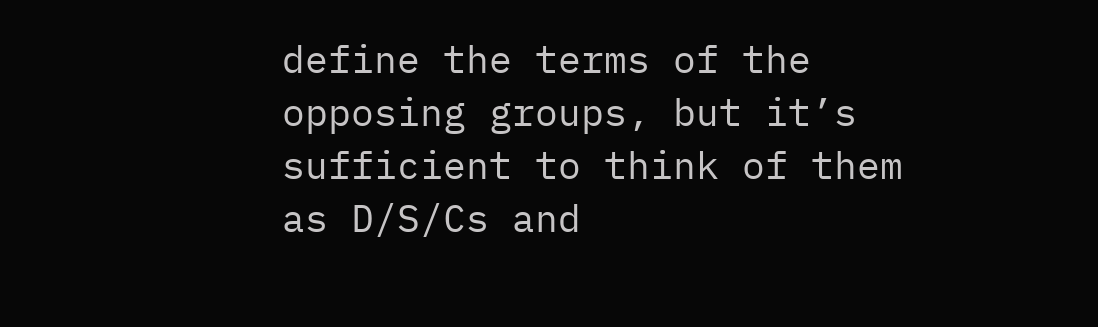define the terms of the opposing groups, but it’s sufficient to think of them as D/S/Cs and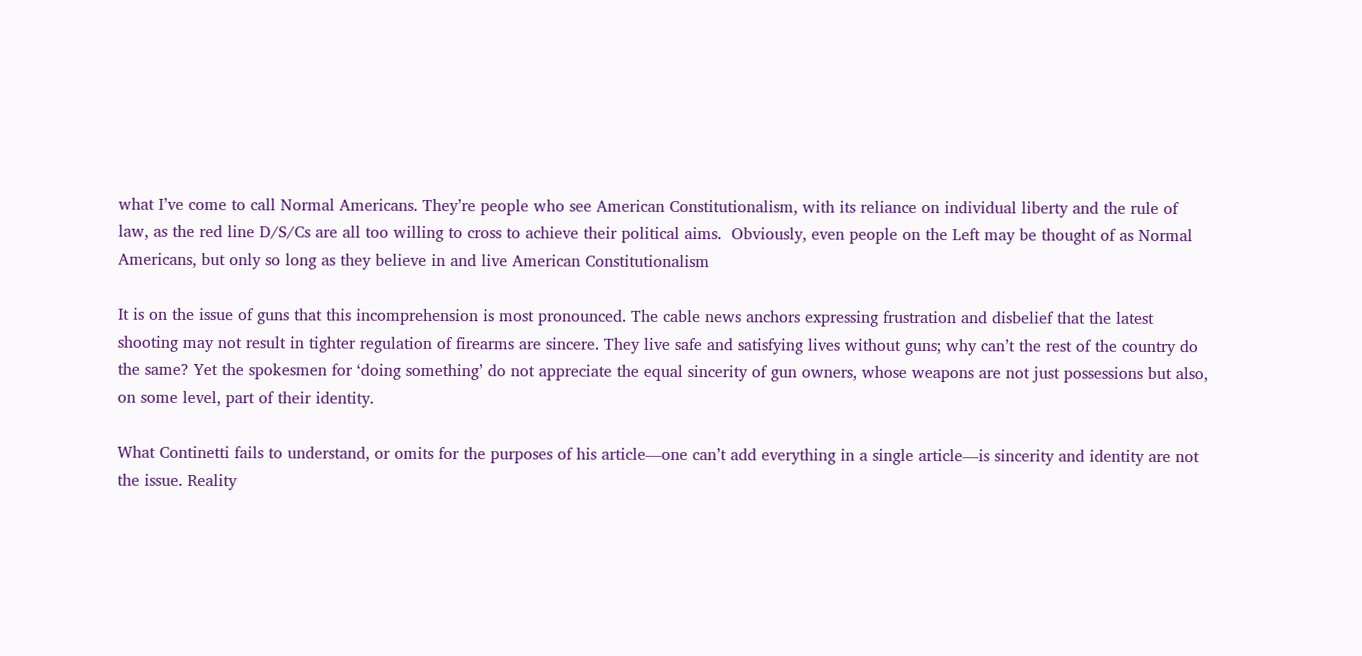what I’ve come to call Normal Americans. They’re people who see American Constitutionalism, with its reliance on individual liberty and the rule of law, as the red line D/S/Cs are all too willing to cross to achieve their political aims.  Obviously, even people on the Left may be thought of as Normal Americans, but only so long as they believe in and live American Constitutionalism

It is on the issue of guns that this incomprehension is most pronounced. The cable news anchors expressing frustration and disbelief that the latest shooting may not result in tighter regulation of firearms are sincere. They live safe and satisfying lives without guns; why can’t the rest of the country do the same? Yet the spokesmen for ‘doing something’ do not appreciate the equal sincerity of gun owners, whose weapons are not just possessions but also, on some level, part of their identity.

What Continetti fails to understand, or omits for the purposes of his article—one can’t add everything in a single article—is sincerity and identity are not the issue. Reality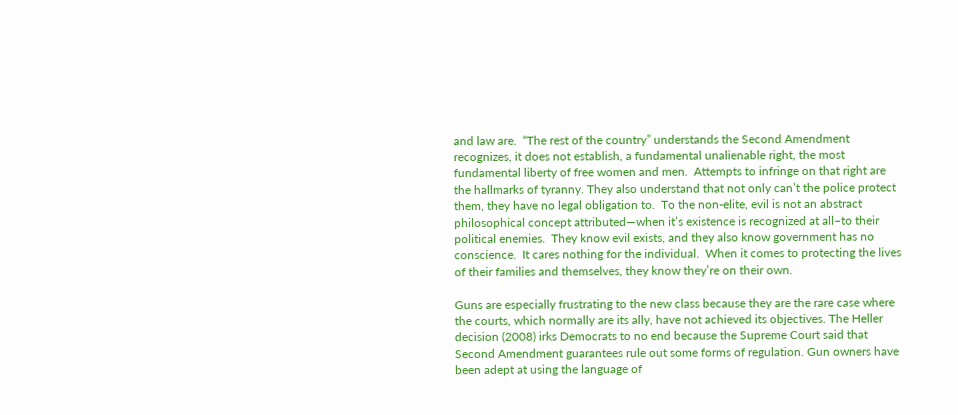and law are.  “The rest of the country” understands the Second Amendment recognizes, it does not establish, a fundamental unalienable right, the most fundamental liberty of free women and men.  Attempts to infringe on that right are the hallmarks of tyranny. They also understand that not only can’t the police protect them, they have no legal obligation to.  To the non-elite, evil is not an abstract philosophical concept attributed—when it’s existence is recognized at all–to their political enemies.  They know evil exists, and they also know government has no conscience.  It cares nothing for the individual.  When it comes to protecting the lives of their families and themselves, they know they’re on their own.

Guns are especially frustrating to the new class because they are the rare case where the courts, which normally are its ally, have not achieved its objectives. The Heller decision (2008) irks Democrats to no end because the Supreme Court said that Second Amendment guarantees rule out some forms of regulation. Gun owners have been adept at using the language of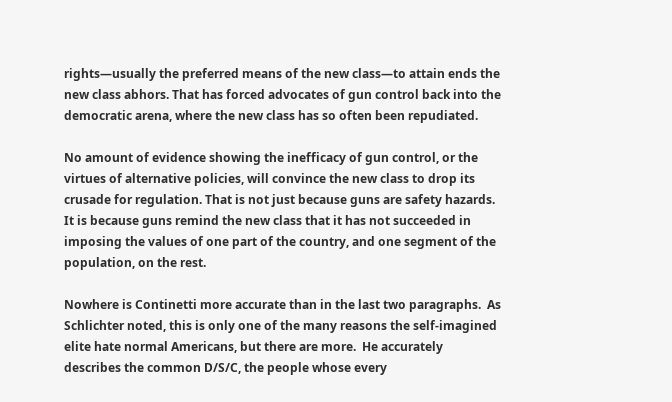rights—usually the preferred means of the new class—to attain ends the new class abhors. That has forced advocates of gun control back into the democratic arena, where the new class has so often been repudiated.

No amount of evidence showing the inefficacy of gun control, or the virtues of alternative policies, will convince the new class to drop its crusade for regulation. That is not just because guns are safety hazards. It is because guns remind the new class that it has not succeeded in imposing the values of one part of the country, and one segment of the population, on the rest.

Nowhere is Continetti more accurate than in the last two paragraphs.  As Schlichter noted, this is only one of the many reasons the self-imagined elite hate normal Americans, but there are more.  He accurately describes the common D/S/C, the people whose every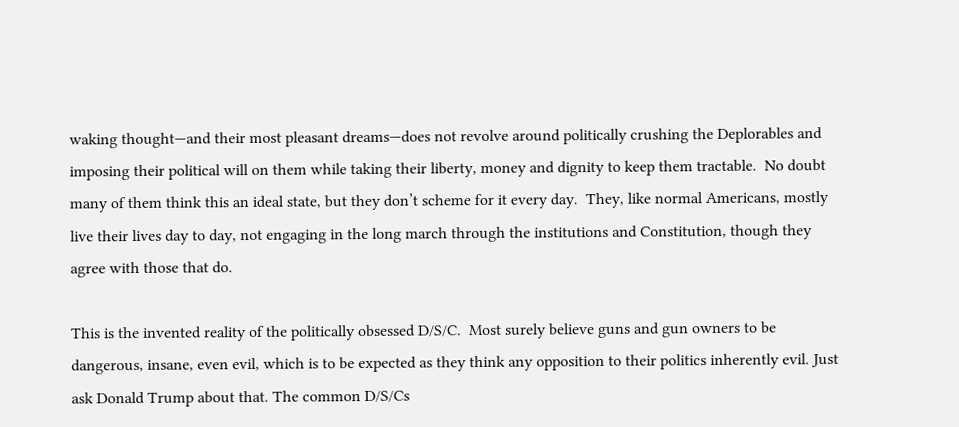waking thought—and their most pleasant dreams—does not revolve around politically crushing the Deplorables and imposing their political will on them while taking their liberty, money and dignity to keep them tractable.  No doubt many of them think this an ideal state, but they don’t scheme for it every day.  They, like normal Americans, mostly live their lives day to day, not engaging in the long march through the institutions and Constitution, though they agree with those that do.

This is the invented reality of the politically obsessed D/S/C.  Most surely believe guns and gun owners to be dangerous, insane, even evil, which is to be expected as they think any opposition to their politics inherently evil. Just ask Donald Trump about that. The common D/S/Cs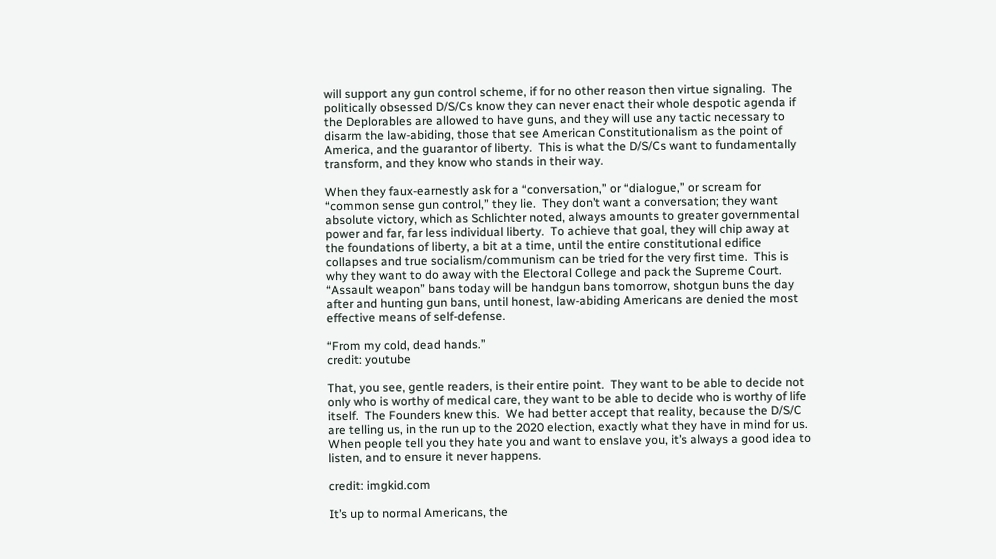will support any gun control scheme, if for no other reason then virtue signaling.  The politically obsessed D/S/Cs know they can never enact their whole despotic agenda if the Deplorables are allowed to have guns, and they will use any tactic necessary to disarm the law-abiding, those that see American Constitutionalism as the point of America, and the guarantor of liberty.  This is what the D/S/Cs want to fundamentally transform, and they know who stands in their way.

When they faux-earnestly ask for a “conversation,” or “dialogue,” or scream for “common sense gun control,” they lie.  They don’t want a conversation; they want absolute victory, which as Schlichter noted, always amounts to greater governmental power and far, far less individual liberty.  To achieve that goal, they will chip away at the foundations of liberty, a bit at a time, until the entire constitutional edifice collapses and true socialism/communism can be tried for the very first time.  This is why they want to do away with the Electoral College and pack the Supreme Court.  “Assault weapon” bans today will be handgun bans tomorrow, shotgun buns the day after and hunting gun bans, until honest, law-abiding Americans are denied the most effective means of self-defense.

“From my cold, dead hands.”
credit: youtube

That, you see, gentle readers, is their entire point.  They want to be able to decide not only who is worthy of medical care, they want to be able to decide who is worthy of life itself.  The Founders knew this.  We had better accept that reality, because the D/S/C are telling us, in the run up to the 2020 election, exactly what they have in mind for us.  When people tell you they hate you and want to enslave you, it’s always a good idea to listen, and to ensure it never happens.

credit: imgkid.com

It’s up to normal Americans, the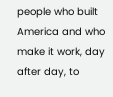people who built America and who make it work, day after day, to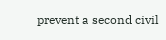prevent a second civil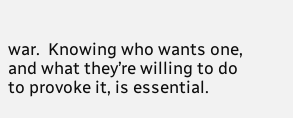war.  Knowing who wants one, and what they’re willing to do to provoke it, is essential.